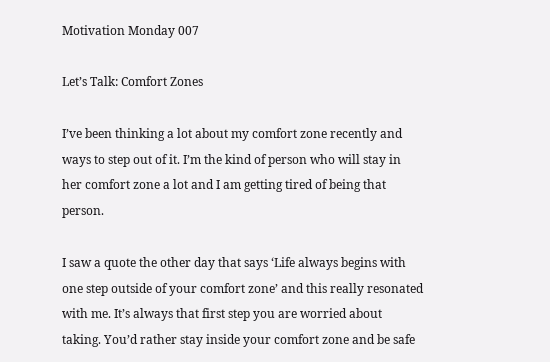Motivation Monday 007

Let’s Talk: Comfort Zones

I’ve been thinking a lot about my comfort zone recently and ways to step out of it. I’m the kind of person who will stay in her comfort zone a lot and I am getting tired of being that person.

I saw a quote the other day that says ‘Life always begins with one step outside of your comfort zone’ and this really resonated with me. It’s always that first step you are worried about taking. You’d rather stay inside your comfort zone and be safe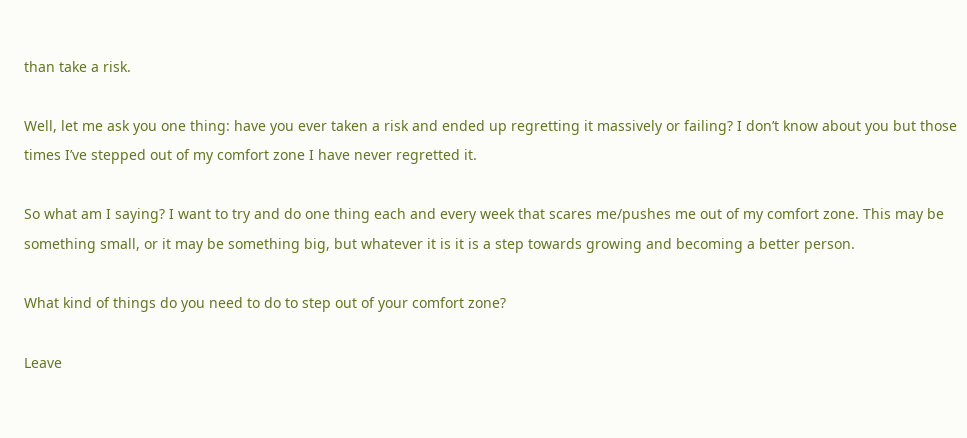than take a risk.

Well, let me ask you one thing: have you ever taken a risk and ended up regretting it massively or failing? I don’t know about you but those times I’ve stepped out of my comfort zone I have never regretted it.

So what am I saying? I want to try and do one thing each and every week that scares me/pushes me out of my comfort zone. This may be something small, or it may be something big, but whatever it is it is a step towards growing and becoming a better person.

What kind of things do you need to do to step out of your comfort zone?

Leave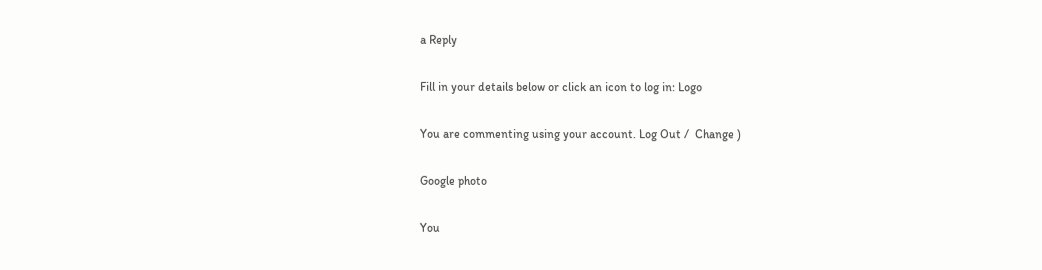a Reply

Fill in your details below or click an icon to log in: Logo

You are commenting using your account. Log Out /  Change )

Google photo

You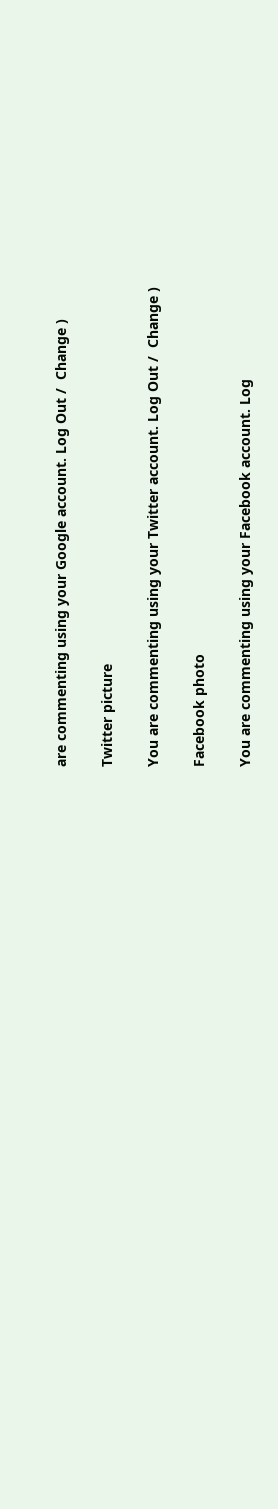are commenting using your Google account. Log Out /  Change )

Twitter picture

You are commenting using your Twitter account. Log Out /  Change )

Facebook photo

You are commenting using your Facebook account. Log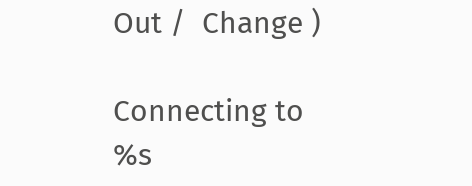Out /  Change )

Connecting to %s